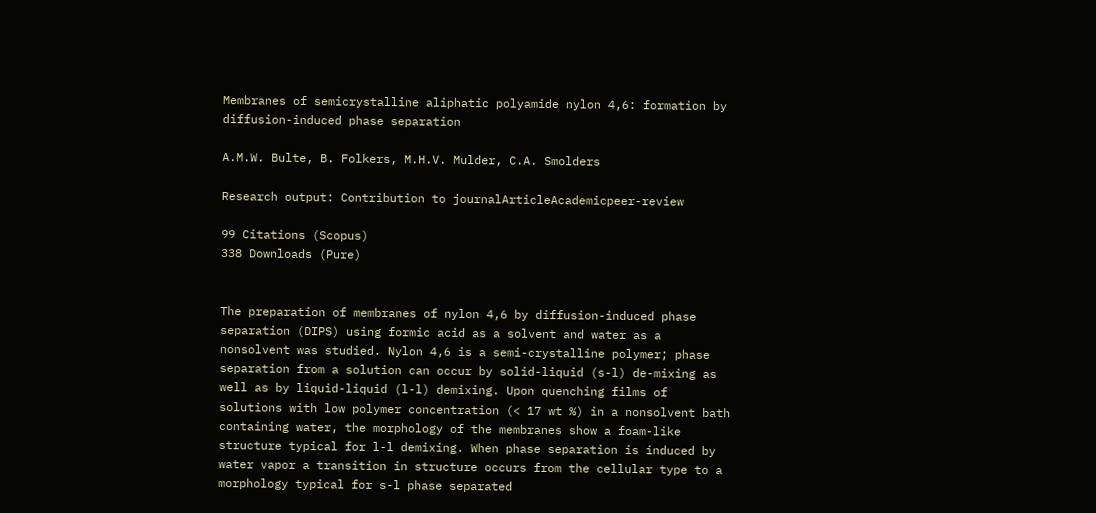Membranes of semicrystalline aliphatic polyamide nylon 4,6: formation by diffusion-induced phase separation

A.M.W. Bulte, B. Folkers, M.H.V. Mulder, C.A. Smolders

Research output: Contribution to journalArticleAcademicpeer-review

99 Citations (Scopus)
338 Downloads (Pure)


The preparation of membranes of nylon 4,6 by diffusion-induced phase separation (DIPS) using formic acid as a solvent and water as a nonsolvent was studied. Nylon 4,6 is a semi-crystalline polymer; phase separation from a solution can occur by solid-liquid (s-l) de-mixing as well as by liquid-liquid (l-l) demixing. Upon quenching films of solutions with low polymer concentration (< 17 wt %) in a nonsolvent bath containing water, the morphology of the membranes show a foam-like structure typical for l-l demixing. When phase separation is induced by water vapor a transition in structure occurs from the cellular type to a morphology typical for s-l phase separated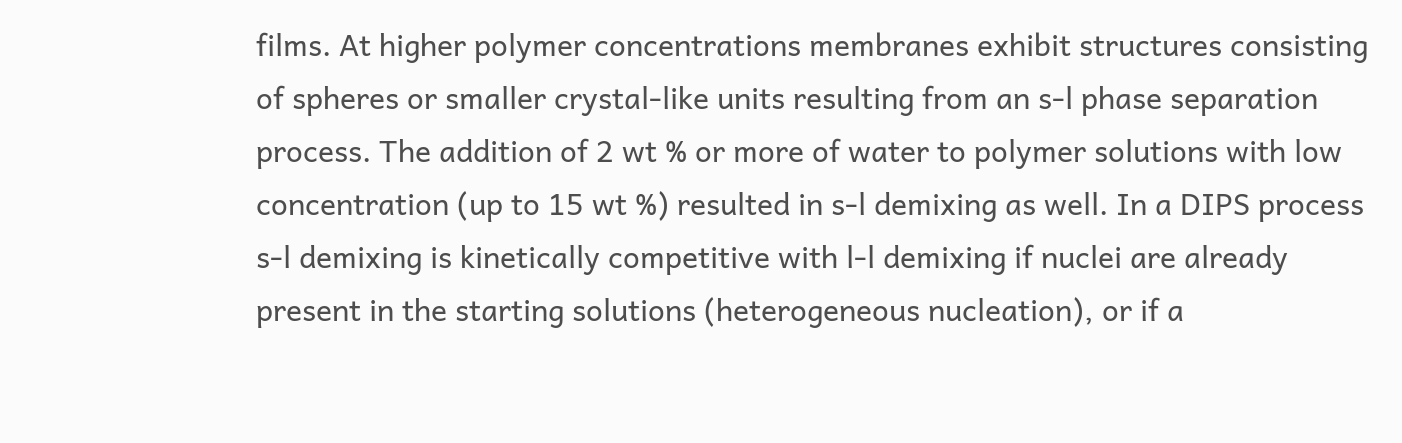films. At higher polymer concentrations membranes exhibit structures consisting of spheres or smaller crystal-like units resulting from an s-l phase separation process. The addition of 2 wt % or more of water to polymer solutions with low concentration (up to 15 wt %) resulted in s-l demixing as well. In a DIPS process s-l demixing is kinetically competitive with l-l demixing if nuclei are already present in the starting solutions (heterogeneous nucleation), or if a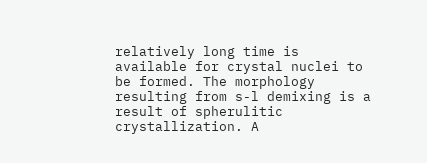relatively long time is available for crystal nuclei to be formed. The morphology resulting from s-l demixing is a result of spherulitic crystallization. A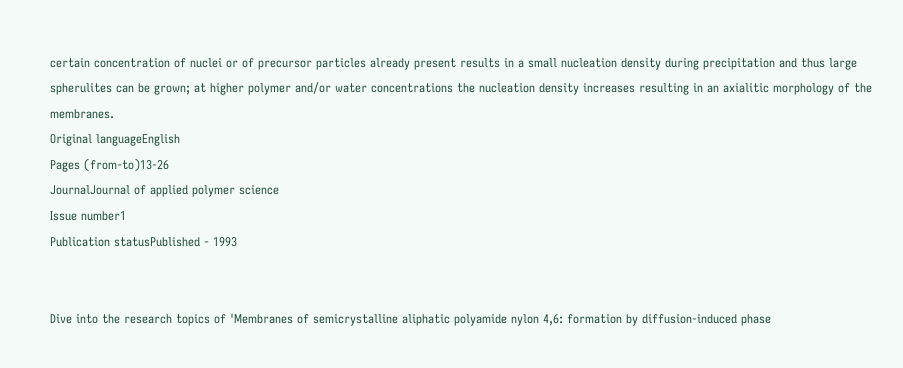certain concentration of nuclei or of precursor particles already present results in a small nucleation density during precipitation and thus large spherulites can be grown; at higher polymer and/or water concentrations the nucleation density increases resulting in an axialitic morphology of the membranes.
Original languageEnglish
Pages (from-to)13-26
JournalJournal of applied polymer science
Issue number1
Publication statusPublished - 1993


Dive into the research topics of 'Membranes of semicrystalline aliphatic polyamide nylon 4,6: formation by diffusion-induced phase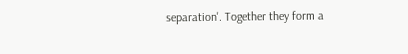separation'. Together they form a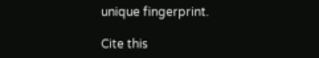unique fingerprint.

Cite this